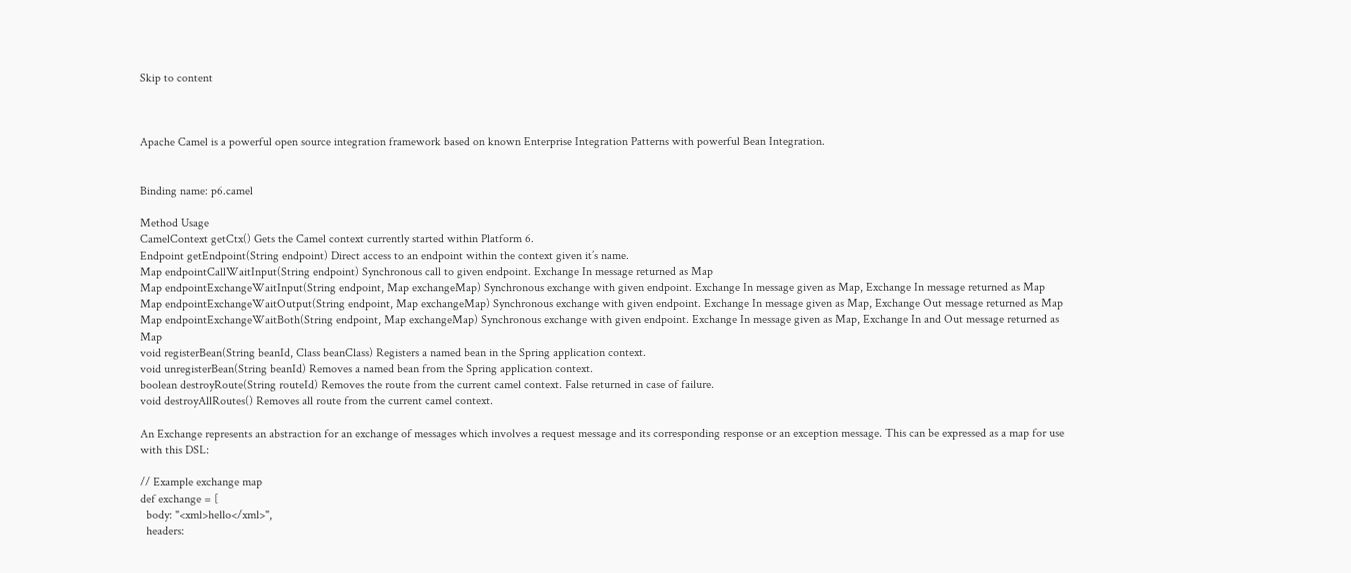Skip to content



Apache Camel is a powerful open source integration framework based on known Enterprise Integration Patterns with powerful Bean Integration.


Binding name: p6.camel

Method Usage
CamelContext getCtx() Gets the Camel context currently started within Platform 6.
Endpoint getEndpoint(String endpoint) Direct access to an endpoint within the context given it’s name.
Map endpointCallWaitInput(String endpoint) Synchronous call to given endpoint. Exchange In message returned as Map
Map endpointExchangeWaitInput(String endpoint, Map exchangeMap) Synchronous exchange with given endpoint. Exchange In message given as Map, Exchange In message returned as Map
Map endpointExchangeWaitOutput(String endpoint, Map exchangeMap) Synchronous exchange with given endpoint. Exchange In message given as Map, Exchange Out message returned as Map
Map endpointExchangeWaitBoth(String endpoint, Map exchangeMap) Synchronous exchange with given endpoint. Exchange In message given as Map, Exchange In and Out message returned as Map
void registerBean(String beanId, Class beanClass) Registers a named bean in the Spring application context.
void unregisterBean(String beanId) Removes a named bean from the Spring application context.
boolean destroyRoute(String routeId) Removes the route from the current camel context. False returned in case of failure.
void destroyAllRoutes() Removes all route from the current camel context.

An Exchange represents an abstraction for an exchange of messages which involves a request message and its corresponding response or an exception message. This can be expressed as a map for use with this DSL:

// Example exchange map
def exchange = [
  body: "<xml>hello</xml>",
  headers: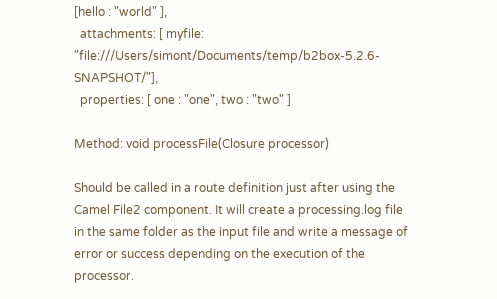[hello : "world" ],
  attachments: [ myfile: "file:///Users/simont/Documents/temp/b2box-5.2.6-SNAPSHOT/"],
  properties: [ one : "one", two : "two" ]

Method: void processFile(Closure processor)

Should be called in a route definition just after using the Camel File2 component. It will create a processing.log file in the same folder as the input file and write a message of error or success depending on the execution of the processor.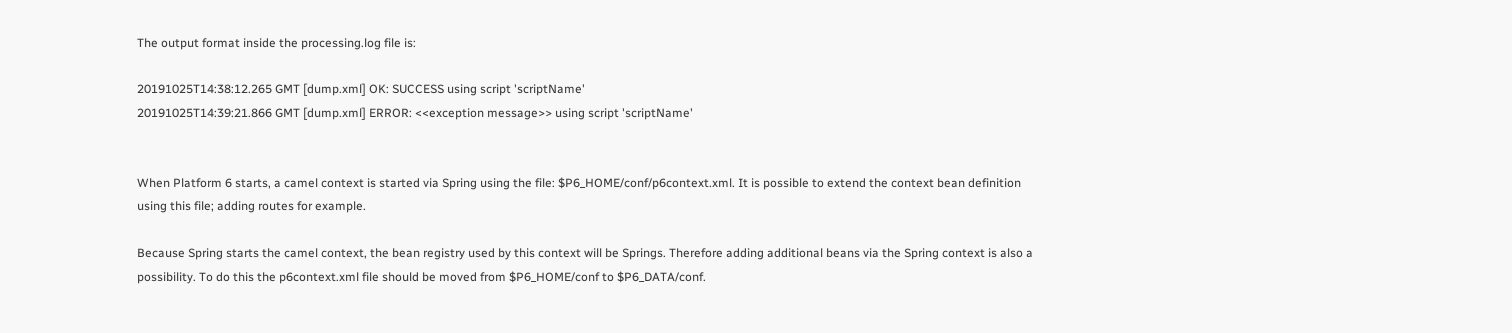The output format inside the processing.log file is:

20191025T14:38:12.265 GMT [dump.xml] OK: SUCCESS using script 'scriptName'
20191025T14:39:21.866 GMT [dump.xml] ERROR: <<exception message>> using script 'scriptName'


When Platform 6 starts, a camel context is started via Spring using the file: $P6_HOME/conf/p6context.xml. It is possible to extend the context bean definition using this file; adding routes for example.

Because Spring starts the camel context, the bean registry used by this context will be Springs. Therefore adding additional beans via the Spring context is also a possibility. To do this the p6context.xml file should be moved from $P6_HOME/conf to $P6_DATA/conf.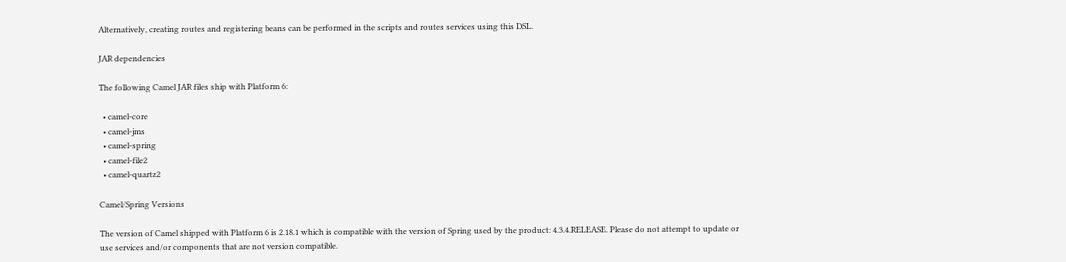Alternatively, creating routes and registering beans can be performed in the scripts and routes services using this DSL.

JAR dependencies

The following Camel JAR files ship with Platform 6:

  • camel-core
  • camel-jms
  • camel-spring
  • camel-file2
  • camel-quartz2

Camel/Spring Versions

The version of Camel shipped with Platform 6 is 2.18.1 which is compatible with the version of Spring used by the product: 4.3.4.RELEASE. Please do not attempt to update or use services and/or components that are not version compatible.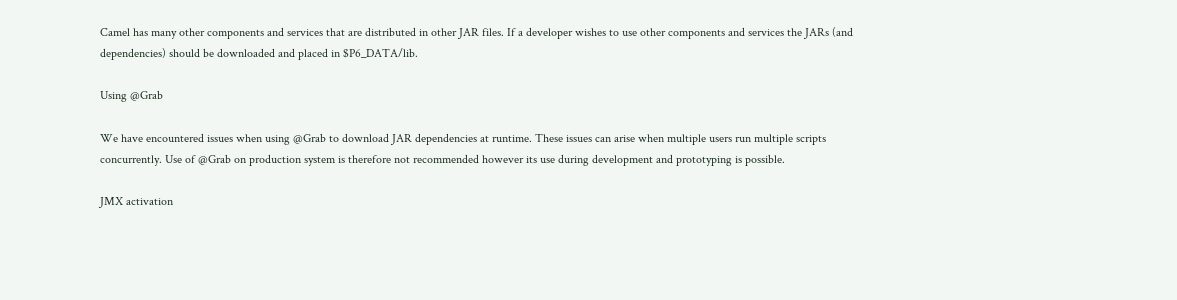Camel has many other components and services that are distributed in other JAR files. If a developer wishes to use other components and services the JARs (and dependencies) should be downloaded and placed in $P6_DATA/lib.

Using @Grab

We have encountered issues when using @Grab to download JAR dependencies at runtime. These issues can arise when multiple users run multiple scripts concurrently. Use of @Grab on production system is therefore not recommended however its use during development and prototyping is possible.

JMX activation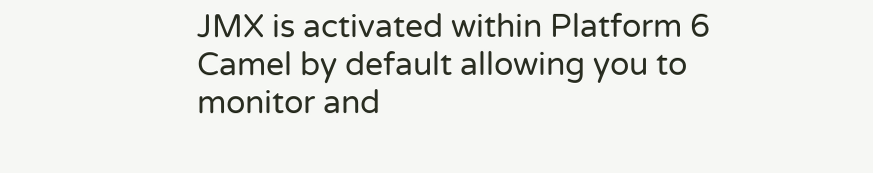JMX is activated within Platform 6 Camel by default allowing you to monitor and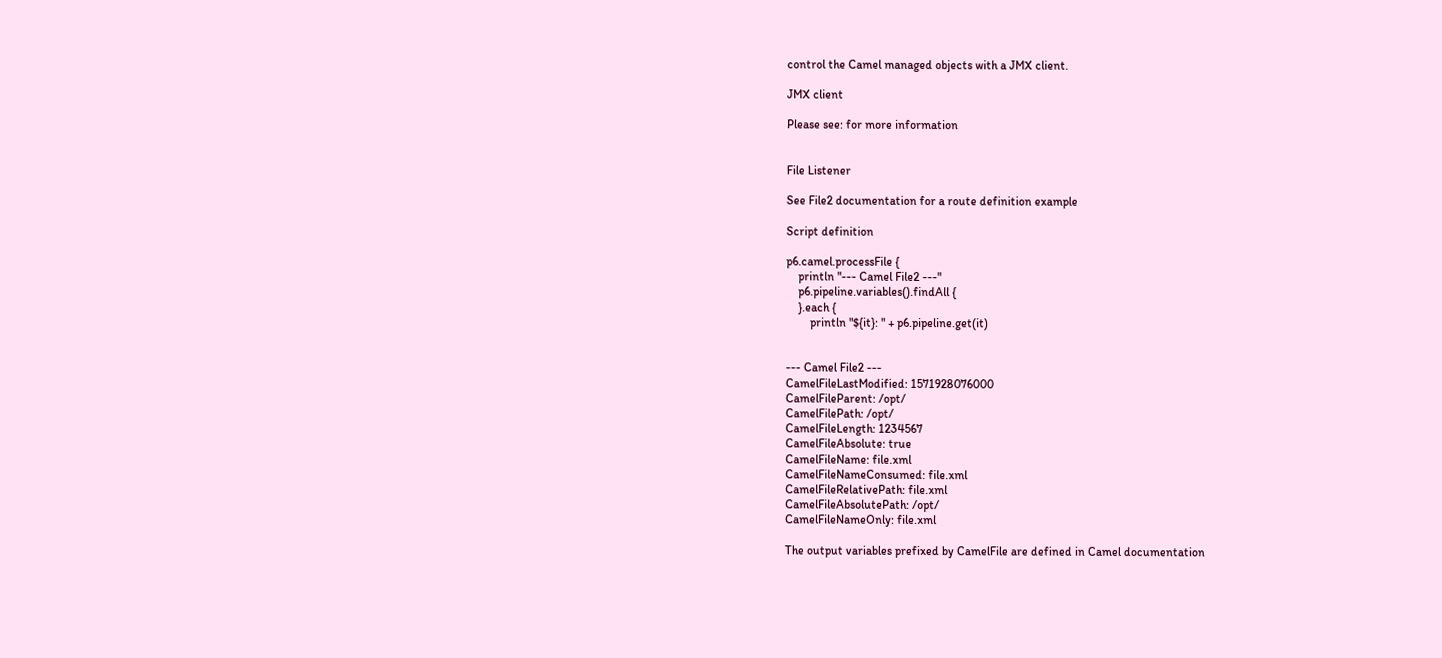control the Camel managed objects with a JMX client.

JMX client

Please see: for more information


File Listener

See File2 documentation for a route definition example

Script definition

p6.camel.processFile {
    println "--- Camel File2 ---"
    p6.pipeline.variables().findAll {
    }.each {
        println "${it}: " + p6.pipeline.get(it)


--- Camel File2 ---
CamelFileLastModified: 1571928076000
CamelFileParent: /opt/
CamelFilePath: /opt/
CamelFileLength: 1234567
CamelFileAbsolute: true
CamelFileName: file.xml
CamelFileNameConsumed: file.xml
CamelFileRelativePath: file.xml
CamelFileAbsolutePath: /opt/
CamelFileNameOnly: file.xml

The output variables prefixed by CamelFile are defined in Camel documentation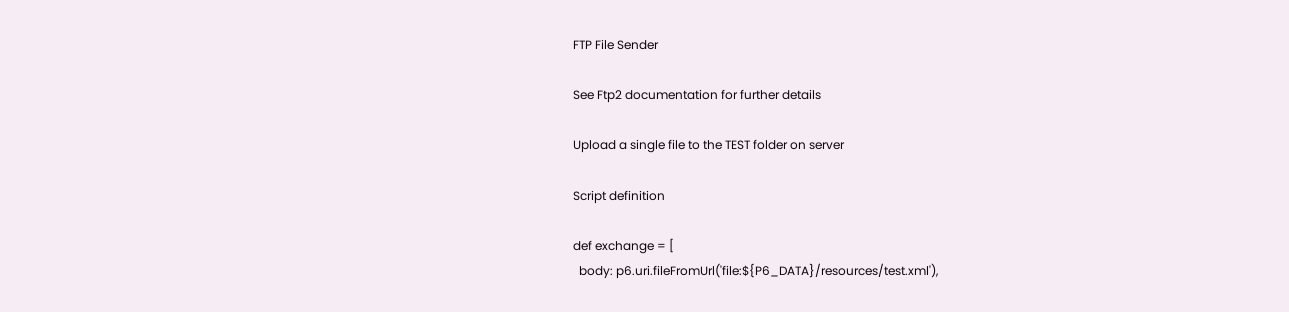FTP File Sender

See Ftp2 documentation for further details

Upload a single file to the TEST folder on server

Script definition

def exchange = [
  body: p6.uri.fileFromUrl('file:${P6_DATA}/resources/test.xml'),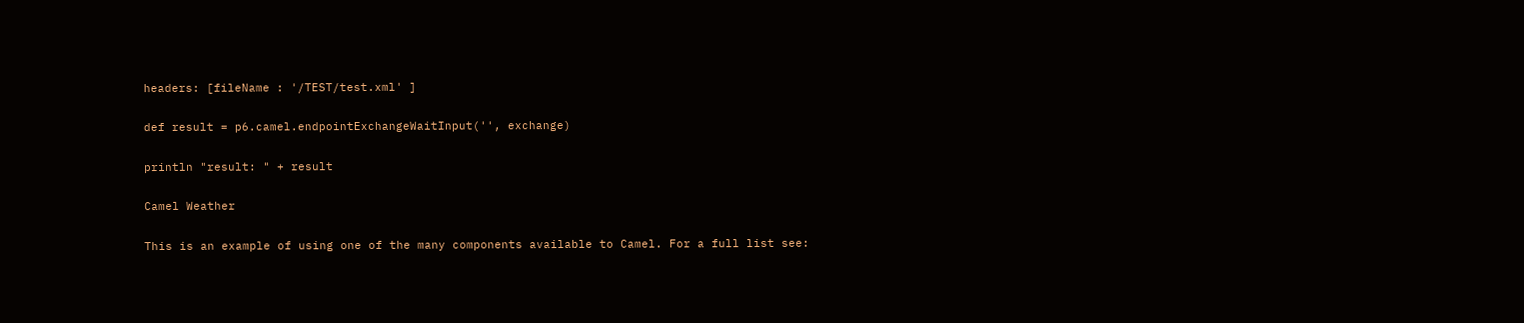headers: [fileName : '/TEST/test.xml' ]

def result = p6.camel.endpointExchangeWaitInput('', exchange)

println "result: " + result

Camel Weather

This is an example of using one of the many components available to Camel. For a full list see: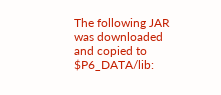The following JAR was downloaded and copied to $P6_DATA/lib: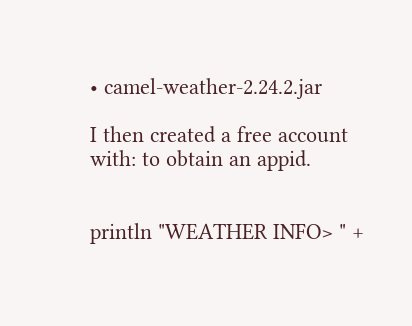• camel-weather-2.24.2.jar

I then created a free account with: to obtain an appid.


println "WEATHER INFO> " +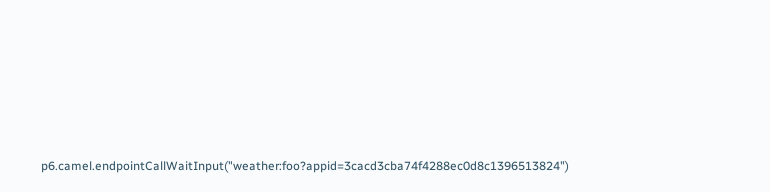p6.camel.endpointCallWaitInput("weather:foo?appid=3cacd3cba74f4288ec0d8c1396513824")